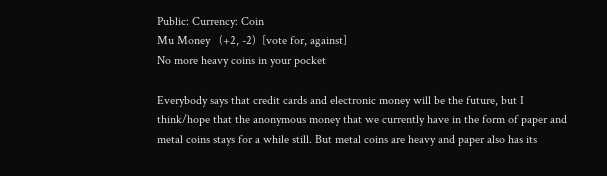Public: Currency: Coin
Mu Money   (+2, -2)  [vote for, against]
No more heavy coins in your pocket

Everybody says that credit cards and electronic money will be the future, but I think/hope that the anonymous money that we currently have in the form of paper and metal coins stays for a while still. But metal coins are heavy and paper also has its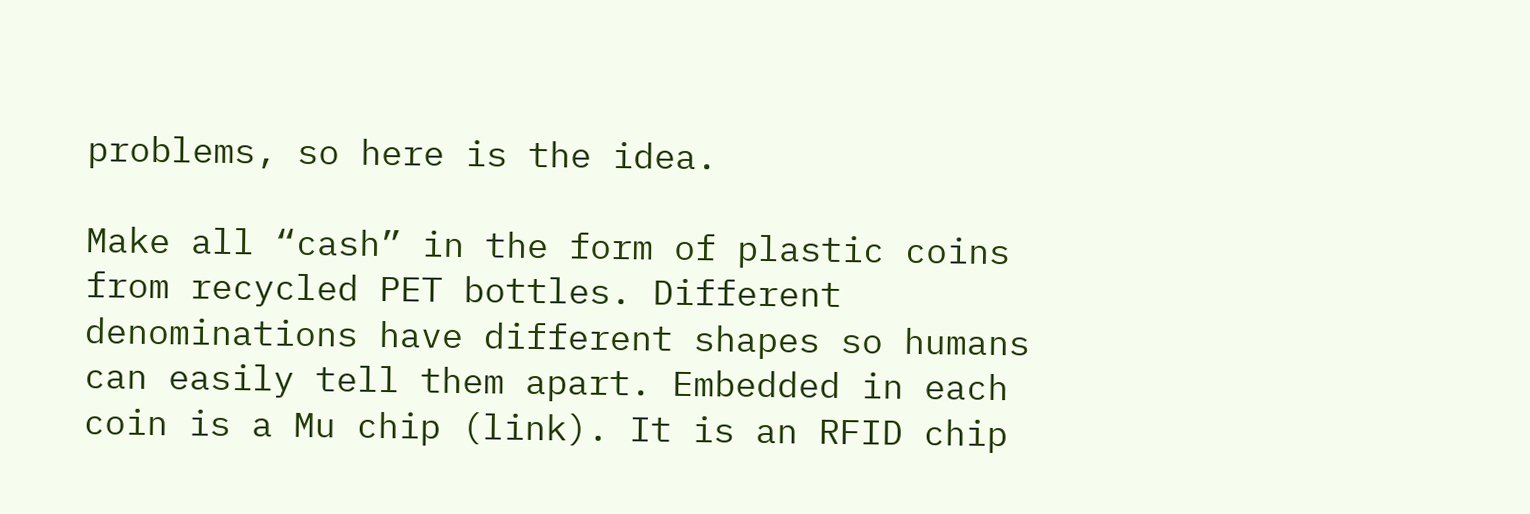problems, so here is the idea.

Make all “cash” in the form of plastic coins from recycled PET bottles. Different denominations have different shapes so humans can easily tell them apart. Embedded in each coin is a Mu chip (link). It is an RFID chip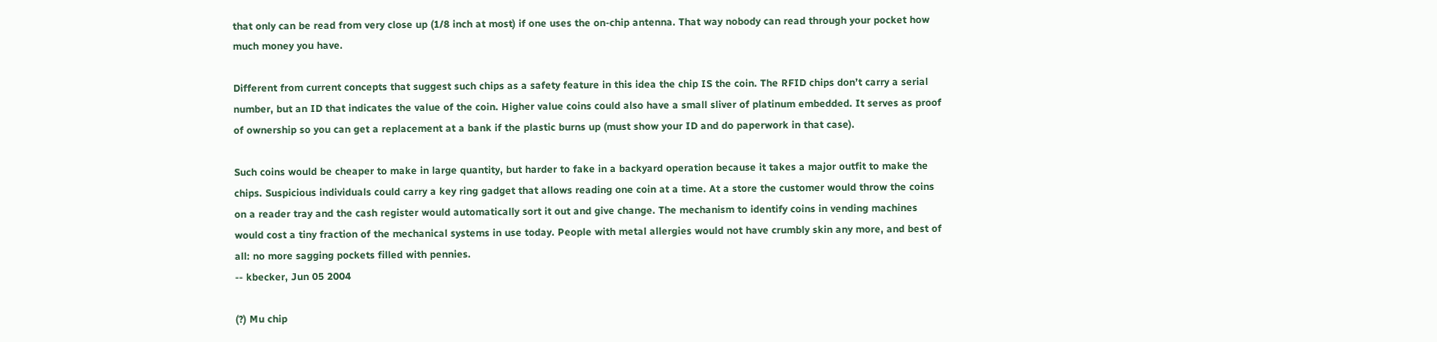that only can be read from very close up (1/8 inch at most) if one uses the on-chip antenna. That way nobody can read through your pocket how much money you have.

Different from current concepts that suggest such chips as a safety feature in this idea the chip IS the coin. The RFID chips don’t carry a serial number, but an ID that indicates the value of the coin. Higher value coins could also have a small sliver of platinum embedded. It serves as proof of ownership so you can get a replacement at a bank if the plastic burns up (must show your ID and do paperwork in that case).

Such coins would be cheaper to make in large quantity, but harder to fake in a backyard operation because it takes a major outfit to make the chips. Suspicious individuals could carry a key ring gadget that allows reading one coin at a time. At a store the customer would throw the coins on a reader tray and the cash register would automatically sort it out and give change. The mechanism to identify coins in vending machines would cost a tiny fraction of the mechanical systems in use today. People with metal allergies would not have crumbly skin any more, and best of all: no more sagging pockets filled with pennies.
-- kbecker, Jun 05 2004

(?) Mu chip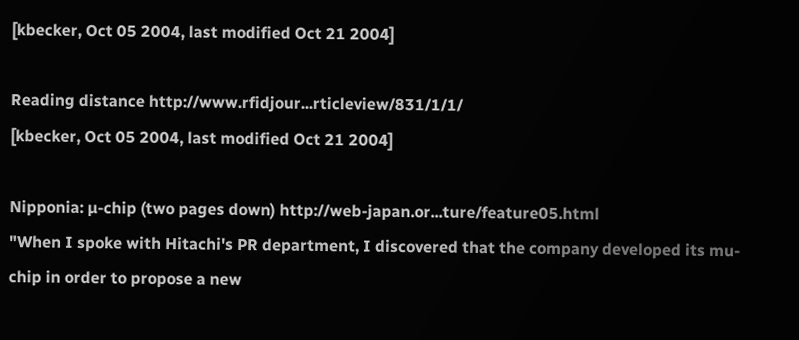[kbecker, Oct 05 2004, last modified Oct 21 2004]

Reading distance http://www.rfidjour...rticleview/831/1/1/
[kbecker, Oct 05 2004, last modified Oct 21 2004]

Nipponia: µ-chip (two pages down) http://web-japan.or...ture/feature05.html
"When I spoke with Hitachi's PR department, I discovered that the company developed its mu-chip in order to propose a new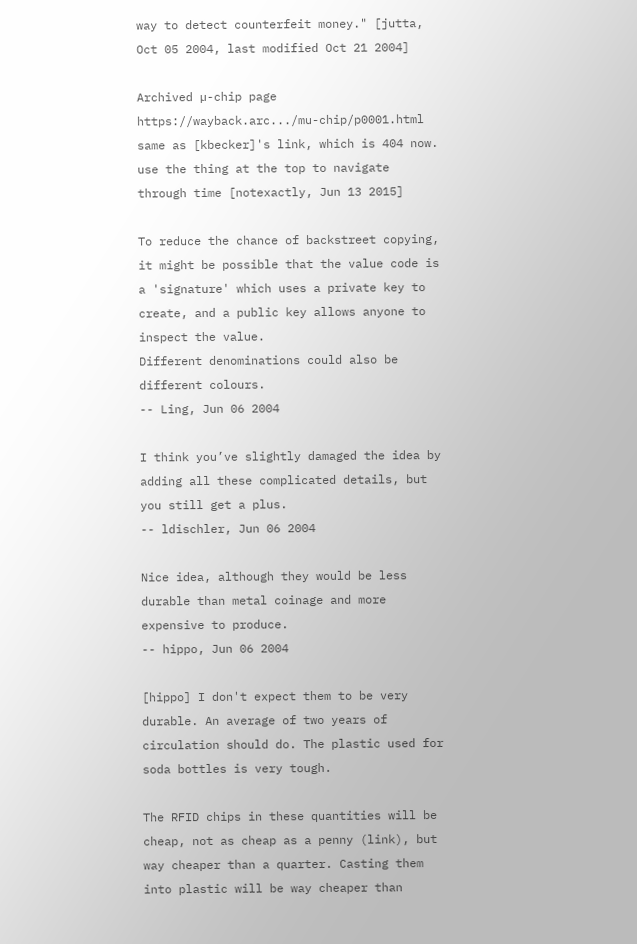way to detect counterfeit money." [jutta, Oct 05 2004, last modified Oct 21 2004]

Archived µ-chip page https://wayback.arc.../mu-chip/p0001.html
same as [kbecker]'s link, which is 404 now. use the thing at the top to navigate through time [notexactly, Jun 13 2015]

To reduce the chance of backstreet copying, it might be possible that the value code is a 'signature' which uses a private key to create, and a public key allows anyone to inspect the value.
Different denominations could also be different colours.
-- Ling, Jun 06 2004

I think you’ve slightly damaged the idea by adding all these complicated details, but you still get a plus.
-- ldischler, Jun 06 2004

Nice idea, although they would be less durable than metal coinage and more expensive to produce.
-- hippo, Jun 06 2004

[hippo] I don't expect them to be very durable. An average of two years of circulation should do. The plastic used for soda bottles is very tough.

The RFID chips in these quantities will be cheap, not as cheap as a penny (link), but way cheaper than a quarter. Casting them into plastic will be way cheaper than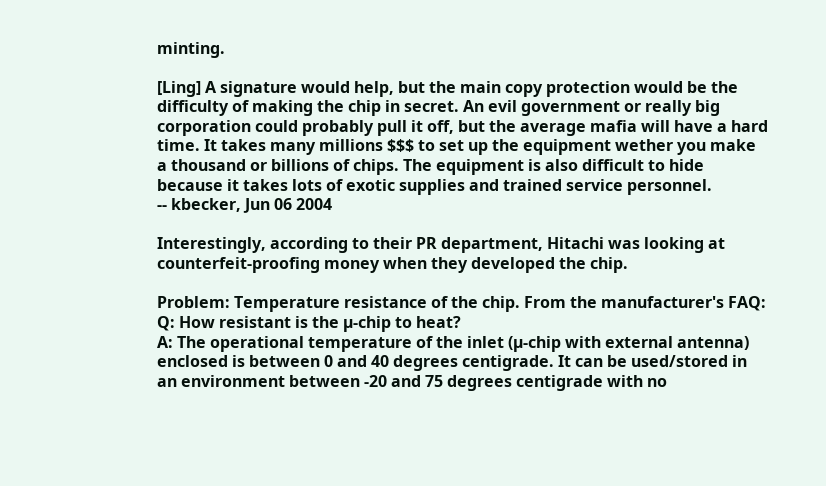minting.

[Ling] A signature would help, but the main copy protection would be the difficulty of making the chip in secret. An evil government or really big corporation could probably pull it off, but the average mafia will have a hard time. It takes many millions $$$ to set up the equipment wether you make a thousand or billions of chips. The equipment is also difficult to hide because it takes lots of exotic supplies and trained service personnel.
-- kbecker, Jun 06 2004

Interestingly, according to their PR department, Hitachi was looking at counterfeit-proofing money when they developed the chip.

Problem: Temperature resistance of the chip. From the manufacturer's FAQ:
Q: How resistant is the µ-chip to heat?
A: The operational temperature of the inlet (µ-chip with external antenna) enclosed is between 0 and 40 degrees centigrade. It can be used/stored in an environment between -20 and 75 degrees centigrade with no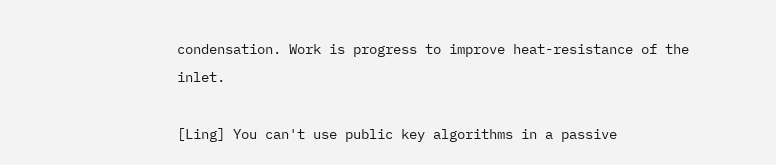condensation. Work is progress to improve heat-resistance of the inlet.

[Ling] You can't use public key algorithms in a passive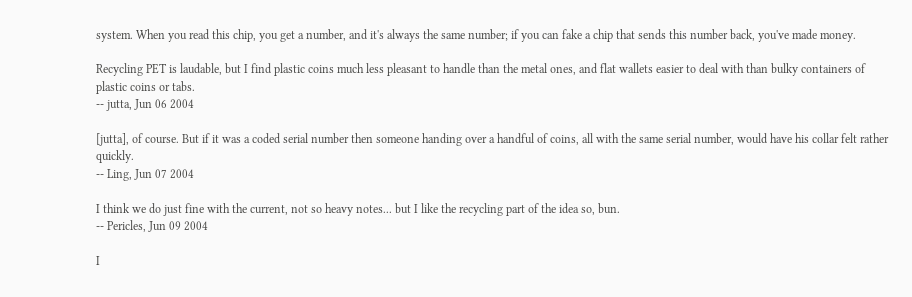system. When you read this chip, you get a number, and it's always the same number; if you can fake a chip that sends this number back, you've made money.

Recycling PET is laudable, but I find plastic coins much less pleasant to handle than the metal ones, and flat wallets easier to deal with than bulky containers of plastic coins or tabs.
-- jutta, Jun 06 2004

[jutta], of course. But if it was a coded serial number then someone handing over a handful of coins, all with the same serial number, would have his collar felt rather quickly.
-- Ling, Jun 07 2004

I think we do just fine with the current, not so heavy notes... but I like the recycling part of the idea so, bun.
-- Pericles, Jun 09 2004

I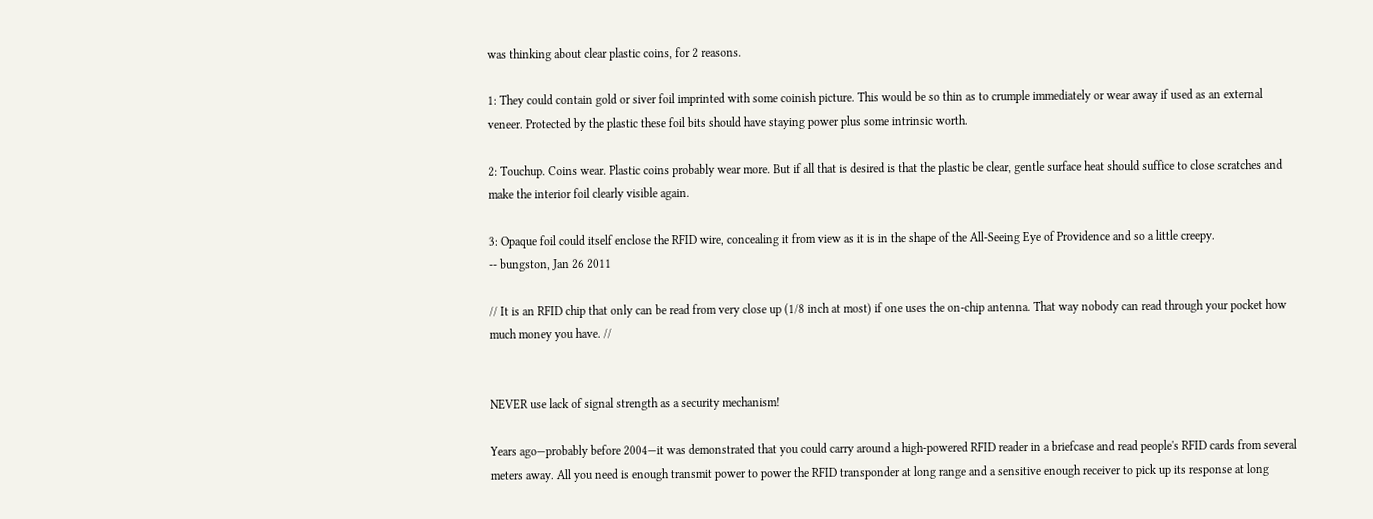was thinking about clear plastic coins, for 2 reasons.

1: They could contain gold or siver foil imprinted with some coinish picture. This would be so thin as to crumple immediately or wear away if used as an external veneer. Protected by the plastic these foil bits should have staying power plus some intrinsic worth.

2: Touchup. Coins wear. Plastic coins probably wear more. But if all that is desired is that the plastic be clear, gentle surface heat should suffice to close scratches and make the interior foil clearly visible again.

3: Opaque foil could itself enclose the RFID wire, concealing it from view as it is in the shape of the All-Seeing Eye of Providence and so a little creepy.
-- bungston, Jan 26 2011

// It is an RFID chip that only can be read from very close up (1/8 inch at most) if one uses the on-chip antenna. That way nobody can read through your pocket how much money you have. //


NEVER use lack of signal strength as a security mechanism!

Years ago—probably before 2004—it was demonstrated that you could carry around a high-powered RFID reader in a briefcase and read people's RFID cards from several meters away. All you need is enough transmit power to power the RFID transponder at long range and a sensitive enough receiver to pick up its response at long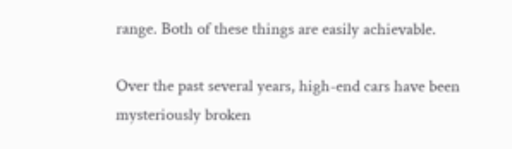range. Both of these things are easily achievable.

Over the past several years, high-end cars have been mysteriously broken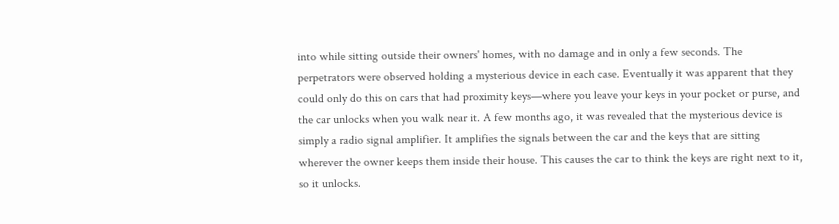into while sitting outside their owners' homes, with no damage and in only a few seconds. The perpetrators were observed holding a mysterious device in each case. Eventually it was apparent that they could only do this on cars that had proximity keys—where you leave your keys in your pocket or purse, and the car unlocks when you walk near it. A few months ago, it was revealed that the mysterious device is simply a radio signal amplifier. It amplifies the signals between the car and the keys that are sitting wherever the owner keeps them inside their house. This causes the car to think the keys are right next to it, so it unlocks.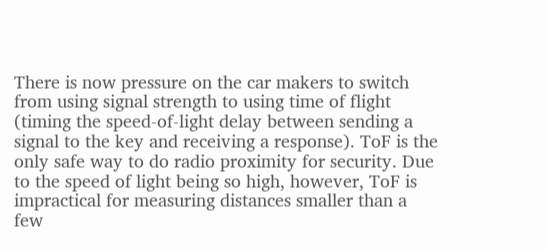There is now pressure on the car makers to switch from using signal strength to using time of flight (timing the speed-of-light delay between sending a signal to the key and receiving a response). ToF is the only safe way to do radio proximity for security. Due to the speed of light being so high, however, ToF is impractical for measuring distances smaller than a few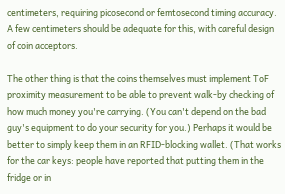centimeters, requiring picosecond or femtosecond timing accuracy. A few centimeters should be adequate for this, with careful design of coin acceptors.

The other thing is that the coins themselves must implement ToF proximity measurement to be able to prevent walk-by checking of how much money you're carrying. (You can't depend on the bad guy's equipment to do your security for you.) Perhaps it would be better to simply keep them in an RFID-blocking wallet. (That works for the car keys: people have reported that putting them in the fridge or in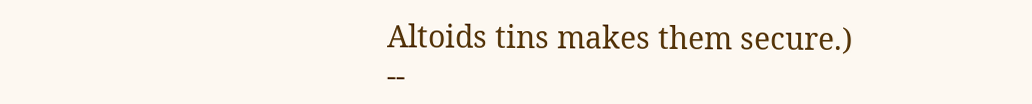Altoids tins makes them secure.)
--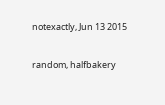notexactly, Jun 13 2015

random, halfbakery